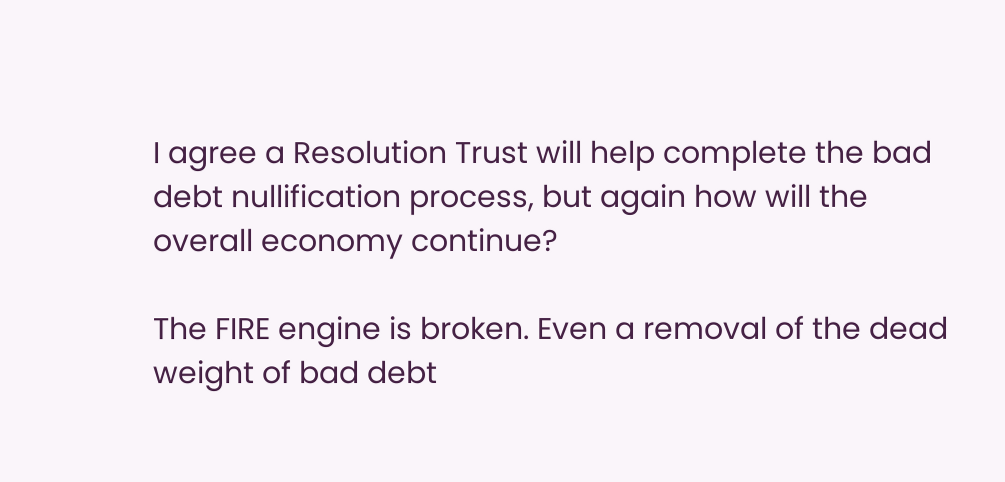I agree a Resolution Trust will help complete the bad debt nullification process, but again how will the overall economy continue?

The FIRE engine is broken. Even a removal of the dead weight of bad debt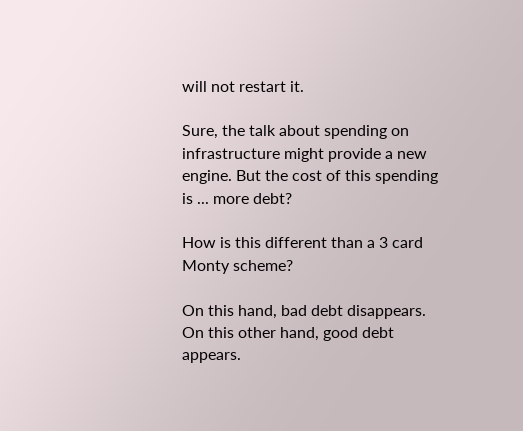will not restart it.

Sure, the talk about spending on infrastructure might provide a new engine. But the cost of this spending is ... more debt?

How is this different than a 3 card Monty scheme?

On this hand, bad debt disappears. On this other hand, good debt appears.